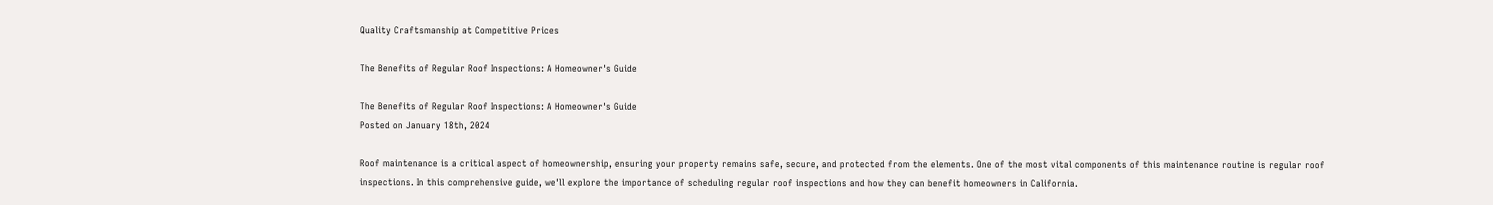Quality Craftsmanship at Competitive Prices

The Benefits of Regular Roof Inspections: A Homeowner's Guide

The Benefits of Regular Roof Inspections: A Homeowner's Guide
Posted on January 18th, 2024

Roof maintenance is a critical aspect of homeownership, ensuring your property remains safe, secure, and protected from the elements. One of the most vital components of this maintenance routine is regular roof inspections. In this comprehensive guide, we'll explore the importance of scheduling regular roof inspections and how they can benefit homeowners in California.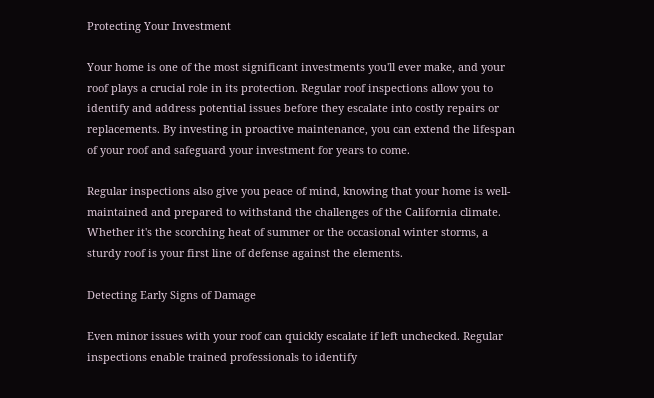Protecting Your Investment

Your home is one of the most significant investments you'll ever make, and your roof plays a crucial role in its protection. Regular roof inspections allow you to identify and address potential issues before they escalate into costly repairs or replacements. By investing in proactive maintenance, you can extend the lifespan of your roof and safeguard your investment for years to come.

Regular inspections also give you peace of mind, knowing that your home is well-maintained and prepared to withstand the challenges of the California climate. Whether it's the scorching heat of summer or the occasional winter storms, a sturdy roof is your first line of defense against the elements.

Detecting Early Signs of Damage

Even minor issues with your roof can quickly escalate if left unchecked. Regular inspections enable trained professionals to identify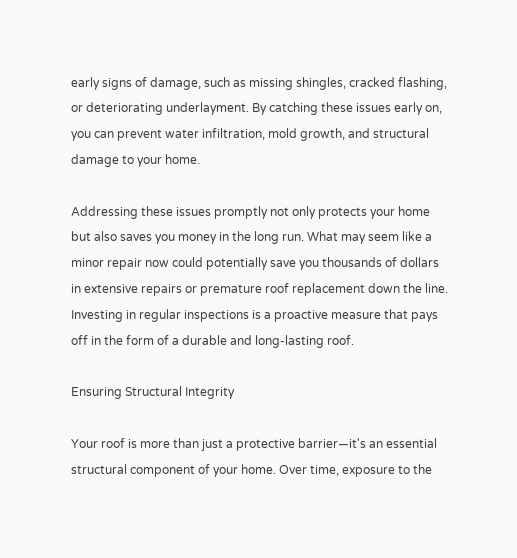early signs of damage, such as missing shingles, cracked flashing, or deteriorating underlayment. By catching these issues early on, you can prevent water infiltration, mold growth, and structural damage to your home.

Addressing these issues promptly not only protects your home but also saves you money in the long run. What may seem like a minor repair now could potentially save you thousands of dollars in extensive repairs or premature roof replacement down the line. Investing in regular inspections is a proactive measure that pays off in the form of a durable and long-lasting roof.

Ensuring Structural Integrity

Your roof is more than just a protective barrier—it's an essential structural component of your home. Over time, exposure to the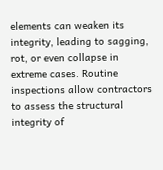elements can weaken its integrity, leading to sagging, rot, or even collapse in extreme cases. Routine inspections allow contractors to assess the structural integrity of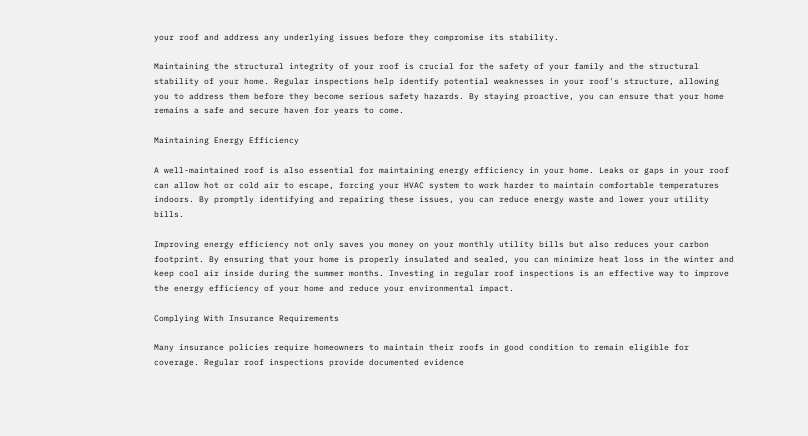your roof and address any underlying issues before they compromise its stability.

Maintaining the structural integrity of your roof is crucial for the safety of your family and the structural stability of your home. Regular inspections help identify potential weaknesses in your roof's structure, allowing you to address them before they become serious safety hazards. By staying proactive, you can ensure that your home remains a safe and secure haven for years to come.

Maintaining Energy Efficiency

A well-maintained roof is also essential for maintaining energy efficiency in your home. Leaks or gaps in your roof can allow hot or cold air to escape, forcing your HVAC system to work harder to maintain comfortable temperatures indoors. By promptly identifying and repairing these issues, you can reduce energy waste and lower your utility bills.

Improving energy efficiency not only saves you money on your monthly utility bills but also reduces your carbon footprint. By ensuring that your home is properly insulated and sealed, you can minimize heat loss in the winter and keep cool air inside during the summer months. Investing in regular roof inspections is an effective way to improve the energy efficiency of your home and reduce your environmental impact.

Complying With Insurance Requirements

Many insurance policies require homeowners to maintain their roofs in good condition to remain eligible for coverage. Regular roof inspections provide documented evidence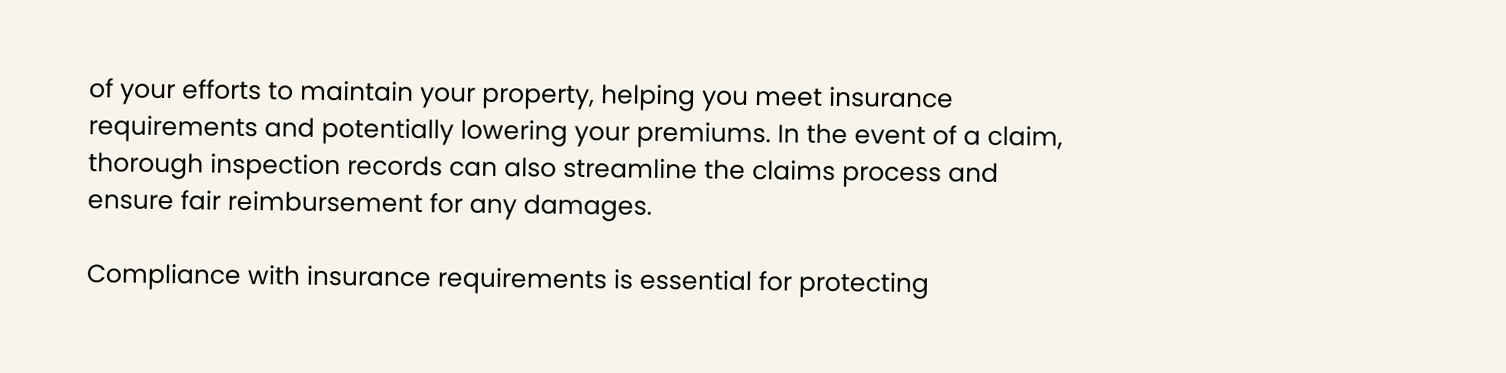of your efforts to maintain your property, helping you meet insurance requirements and potentially lowering your premiums. In the event of a claim, thorough inspection records can also streamline the claims process and ensure fair reimbursement for any damages.

Compliance with insurance requirements is essential for protecting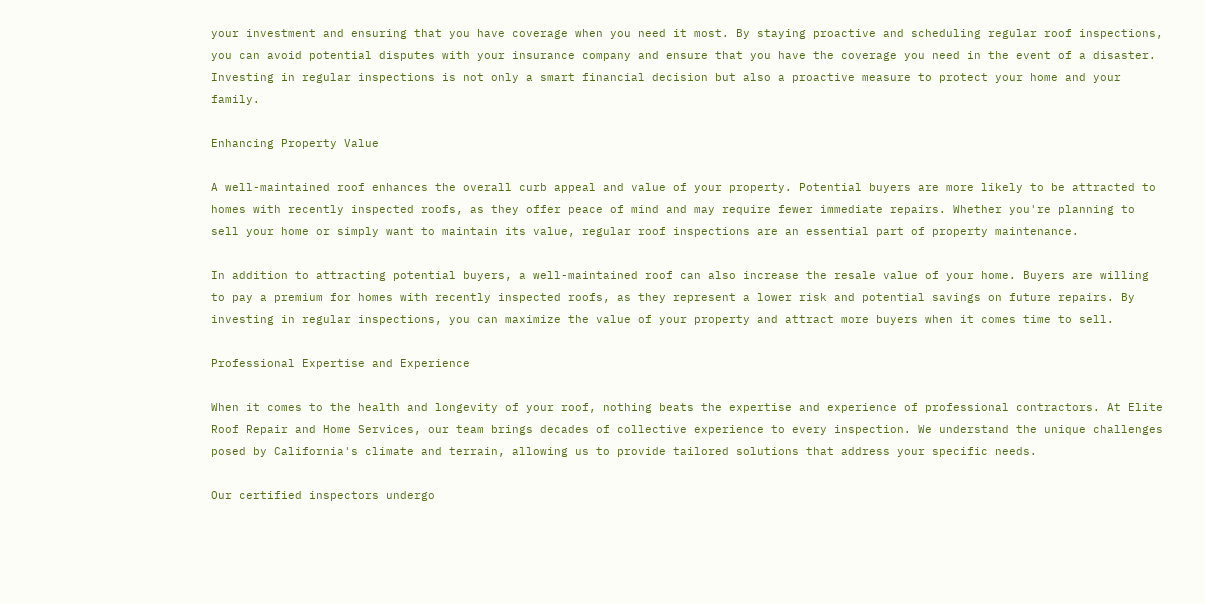your investment and ensuring that you have coverage when you need it most. By staying proactive and scheduling regular roof inspections, you can avoid potential disputes with your insurance company and ensure that you have the coverage you need in the event of a disaster. Investing in regular inspections is not only a smart financial decision but also a proactive measure to protect your home and your family.

Enhancing Property Value

A well-maintained roof enhances the overall curb appeal and value of your property. Potential buyers are more likely to be attracted to homes with recently inspected roofs, as they offer peace of mind and may require fewer immediate repairs. Whether you're planning to sell your home or simply want to maintain its value, regular roof inspections are an essential part of property maintenance.

In addition to attracting potential buyers, a well-maintained roof can also increase the resale value of your home. Buyers are willing to pay a premium for homes with recently inspected roofs, as they represent a lower risk and potential savings on future repairs. By investing in regular inspections, you can maximize the value of your property and attract more buyers when it comes time to sell.

Professional Expertise and Experience

When it comes to the health and longevity of your roof, nothing beats the expertise and experience of professional contractors. At Elite Roof Repair and Home Services, our team brings decades of collective experience to every inspection. We understand the unique challenges posed by California's climate and terrain, allowing us to provide tailored solutions that address your specific needs.

Our certified inspectors undergo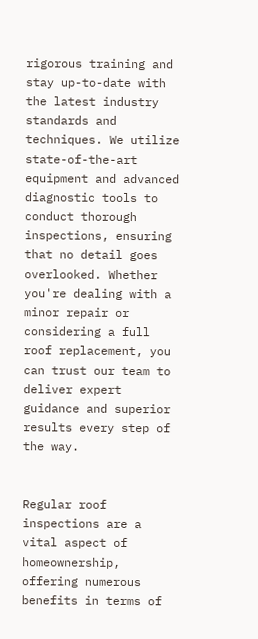rigorous training and stay up-to-date with the latest industry standards and techniques. We utilize state-of-the-art equipment and advanced diagnostic tools to conduct thorough inspections, ensuring that no detail goes overlooked. Whether you're dealing with a minor repair or considering a full roof replacement, you can trust our team to deliver expert guidance and superior results every step of the way.


Regular roof inspections are a vital aspect of homeownership, offering numerous benefits in terms of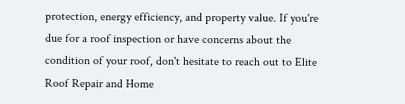protection, energy efficiency, and property value. If you're due for a roof inspection or have concerns about the condition of your roof, don't hesitate to reach out to Elite Roof Repair and Home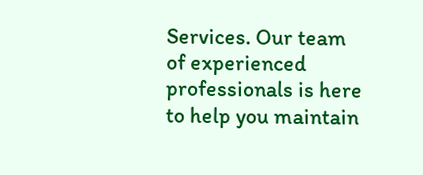Services. Our team of experienced professionals is here to help you maintain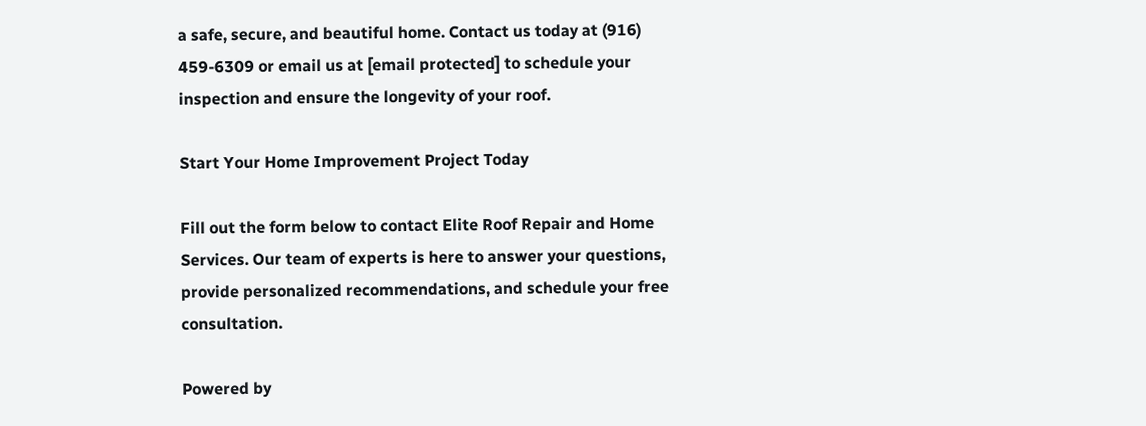a safe, secure, and beautiful home. Contact us today at (916) 459-6309 or email us at [email protected] to schedule your inspection and ensure the longevity of your roof.

Start Your Home Improvement Project Today

Fill out the form below to contact Elite Roof Repair and Home Services. Our team of experts is here to answer your questions, provide personalized recommendations, and schedule your free consultation.

Powered by